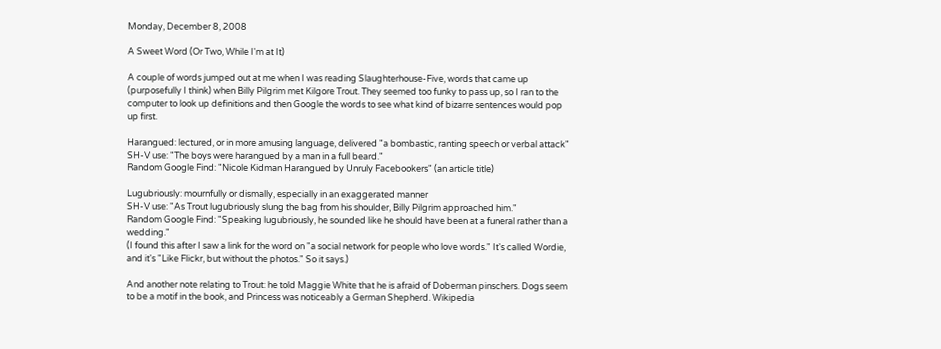Monday, December 8, 2008

A Sweet Word (Or Two, While I'm at It)

A couple of words jumped out at me when I was reading Slaughterhouse-Five, words that came up (purposefully I think) when Billy Pilgrim met Kilgore Trout. They seemed too funky to pass up, so I ran to the computer to look up definitions and then Google the words to see what kind of bizarre sentences would pop up first.

Harangued: lectured, or in more amusing language, delivered "a bombastic, ranting speech or verbal attack"
SH-V use: "The boys were harangued by a man in a full beard."
Random Google Find: "Nicole Kidman Harangued by Unruly Facebookers" (an article title)

Lugubriously: mournfully or dismally, especially in an exaggerated manner
SH-V use: "As Trout lugubriously slung the bag from his shoulder, Billy Pilgrim approached him."
Random Google Find: "Speaking lugubriously, he sounded like he should have been at a funeral rather than a wedding."
(I found this after I saw a link for the word on "a social network for people who love words." It's called Wordie, and it's "Like Flickr, but without the photos." So it says.)

And another note relating to Trout: he told Maggie White that he is afraid of Doberman pinschers. Dogs seem to be a motif in the book, and Princess was noticeably a German Shepherd. Wikipedia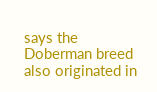says the Doberman breed also originated in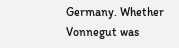Germany. Whether Vonnegut was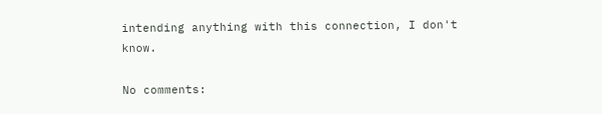intending anything with this connection, I don't know.

No comments: